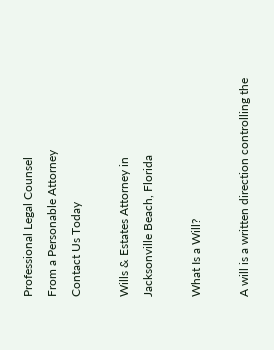Professional Legal Counsel
From a Personable Attorney
Contact Us Today

Wills & Estates Attorney in
Jacksonville Beach, Florida

What Is a Will?

A will is a written direction controlling the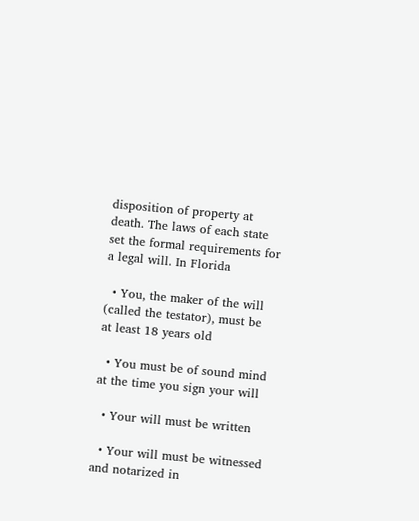disposition of property at death. The laws of each state set the formal requirements for a legal will. In Florida

  • You, the maker of the will (called the testator), must be at least 18 years old

  • You must be of sound mind at the time you sign your will

  • Your will must be written

  • Your will must be witnessed and notarized in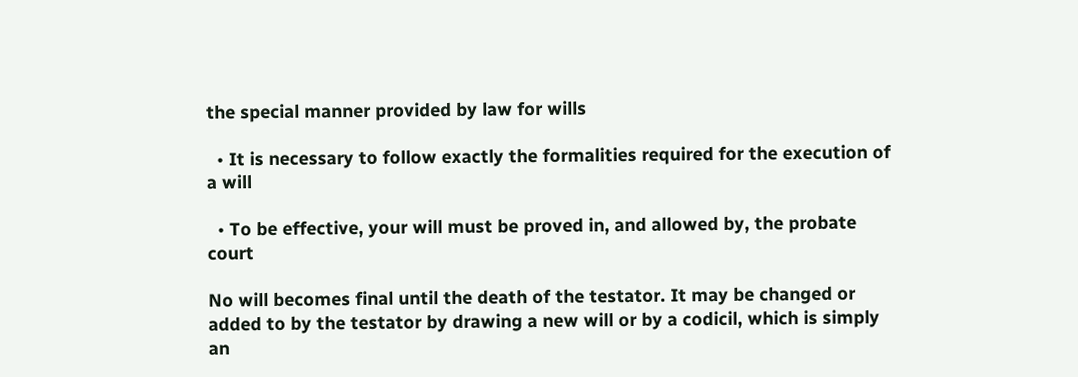the special manner provided by law for wills

  • It is necessary to follow exactly the formalities required for the execution of a will

  • To be effective, your will must be proved in, and allowed by, the probate court

No will becomes final until the death of the testator. It may be changed or added to by the testator by drawing a new will or by a codicil, which is simply an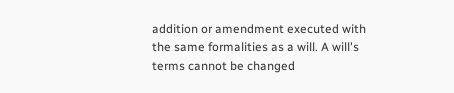addition or amendment executed with the same formalities as a will. A will's terms cannot be changed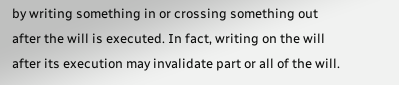by writing something in or crossing something out after the will is executed. In fact, writing on the will after its execution may invalidate part or all of the will.